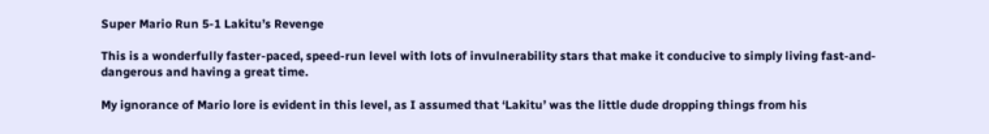Super Mario Run 5-1 Lakitu’s Revenge

This is a wonderfully faster-paced, speed-run level with lots of invulnerability stars that make it conducive to simply living fast-and-dangerous and having a great time.

My ignorance of Mario lore is evident in this level, as I assumed that ‘Lakitu’ was the little dude dropping things from his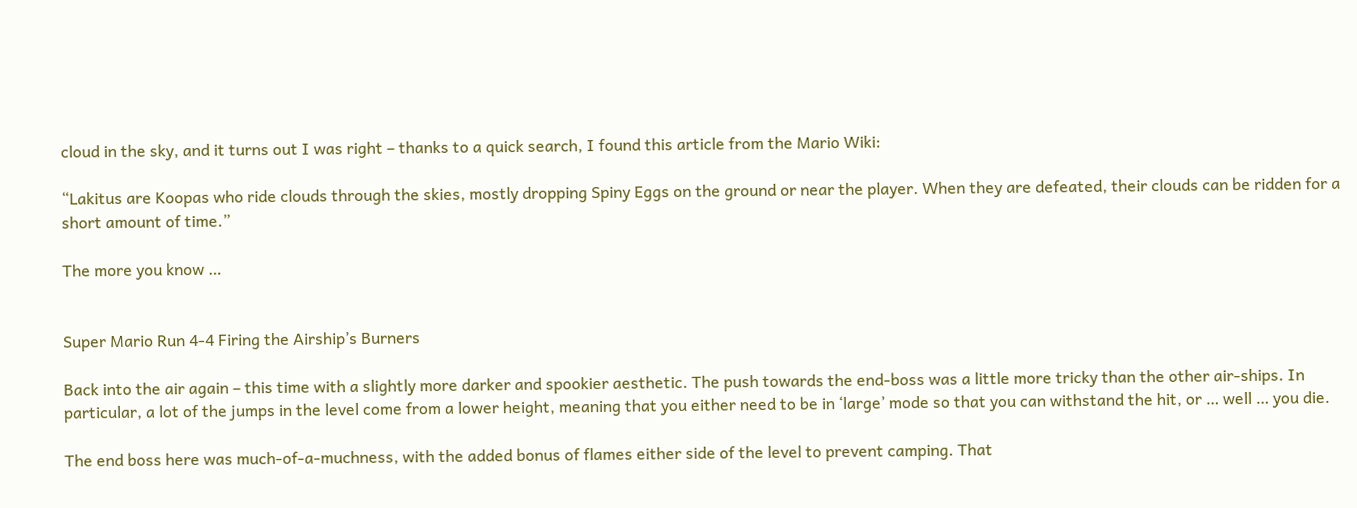cloud in the sky, and it turns out I was right – thanks to a quick search, I found this article from the Mario Wiki:

“Lakitus are Koopas who ride clouds through the skies, mostly dropping Spiny Eggs on the ground or near the player. When they are defeated, their clouds can be ridden for a short amount of time.”

The more you know …


Super Mario Run 4-4 Firing the Airship’s Burners

Back into the air again – this time with a slightly more darker and spookier aesthetic. The push towards the end-boss was a little more tricky than the other air-ships. In particular, a lot of the jumps in the level come from a lower height, meaning that you either need to be in ‘large’ mode so that you can withstand the hit, or … well … you die.

The end boss here was much-of-a-muchness, with the added bonus of flames either side of the level to prevent camping. That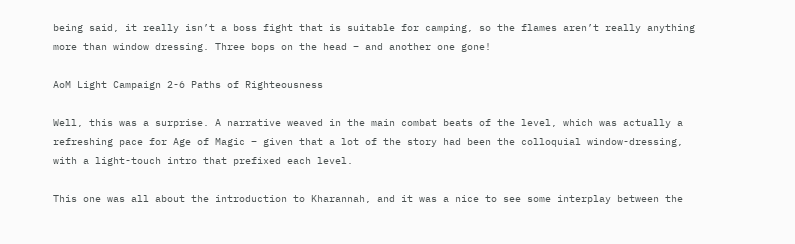being said, it really isn’t a boss fight that is suitable for camping, so the flames aren’t really anything more than window dressing. Three bops on the head – and another one gone!

AoM Light Campaign 2-6 Paths of Righteousness

Well, this was a surprise. A narrative weaved in the main combat beats of the level, which was actually a refreshing pace for Age of Magic – given that a lot of the story had been the colloquial window-dressing, with a light-touch intro that prefixed each level.

This one was all about the introduction to Kharannah, and it was a nice to see some interplay between the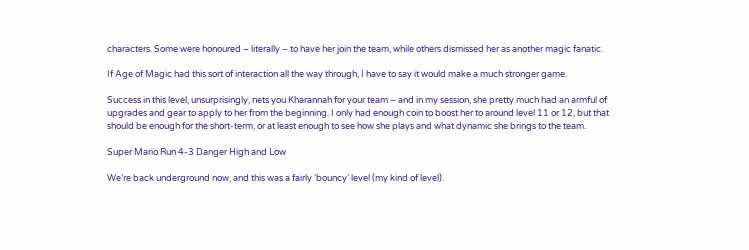characters. Some were honoured – literally – to have her join the team, while others dismissed her as another magic fanatic.

If Age of Magic had this sort of interaction all the way through, I have to say it would make a much stronger game.

Success in this level, unsurprisingly, nets you Kharannah for your team – and in my session, she pretty much had an armful of upgrades and gear to apply to her from the beginning. I only had enough coin to boost her to around level 11 or 12, but that should be enough for the short-term, or at least enough to see how she plays and what dynamic she brings to the team.

Super Mario Run 4-3 Danger High and Low

We’re back underground now, and this was a fairly ‘bouncy’ level (my kind of level).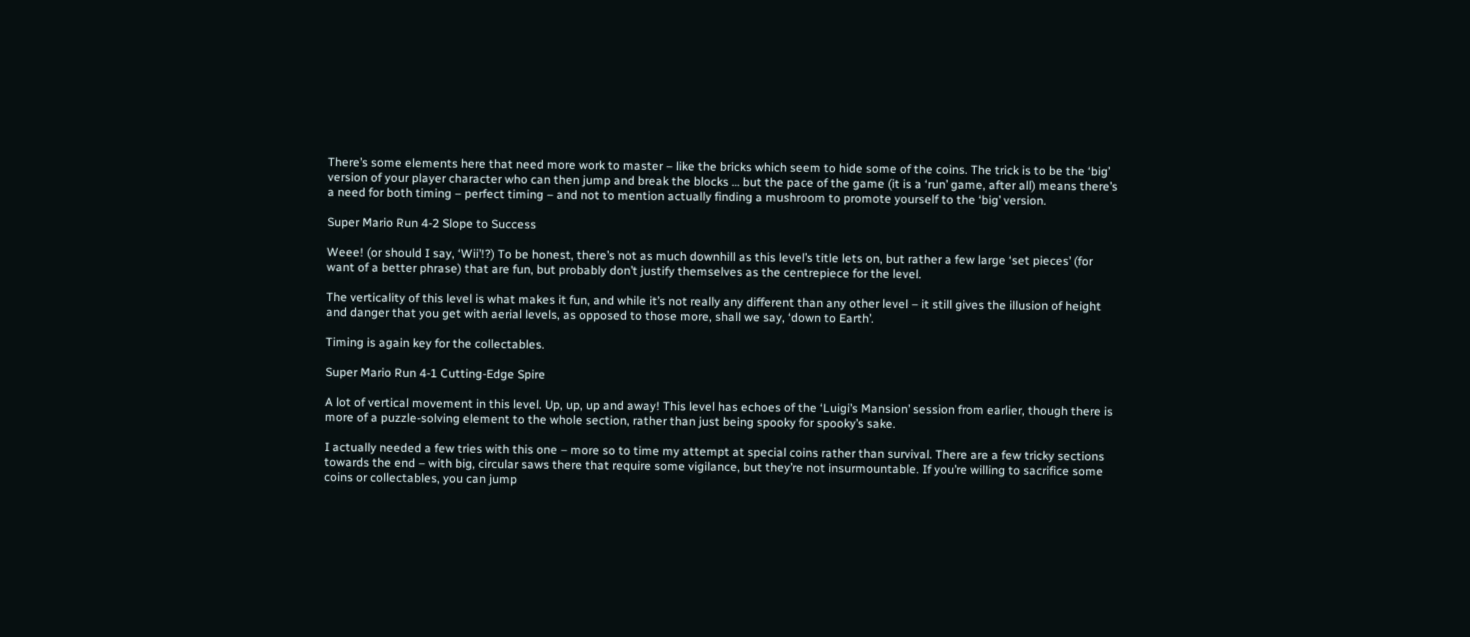There’s some elements here that need more work to master – like the bricks which seem to hide some of the coins. The trick is to be the ‘big’ version of your player character who can then jump and break the blocks … but the pace of the game (it is a ‘run’ game, after all) means there’s a need for both timing – perfect timing – and not to mention actually finding a mushroom to promote yourself to the ‘big’ version.

Super Mario Run 4-2 Slope to Success

Weee! (or should I say, ‘Wii’!?) To be honest, there’s not as much downhill as this level’s title lets on, but rather a few large ‘set pieces’ (for want of a better phrase) that are fun, but probably don’t justify themselves as the centrepiece for the level.

The verticality of this level is what makes it fun, and while it’s not really any different than any other level – it still gives the illusion of height and danger that you get with aerial levels, as opposed to those more, shall we say, ‘down to Earth’.

Timing is again key for the collectables.

Super Mario Run 4-1 Cutting-Edge Spire

A lot of vertical movement in this level. Up, up, up and away! This level has echoes of the ‘Luigi’s Mansion’ session from earlier, though there is more of a puzzle-solving element to the whole section, rather than just being spooky for spooky’s sake.

I actually needed a few tries with this one – more so to time my attempt at special coins rather than survival. There are a few tricky sections towards the end – with big, circular saws there that require some vigilance, but they’re not insurmountable. If you’re willing to sacrifice some coins or collectables, you can jump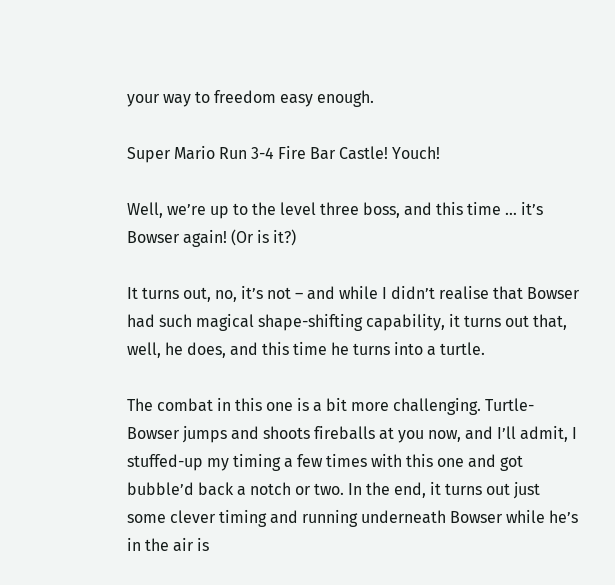your way to freedom easy enough.

Super Mario Run 3-4 Fire Bar Castle! Youch!

Well, we’re up to the level three boss, and this time … it’s Bowser again! (Or is it?)

It turns out, no, it’s not – and while I didn’t realise that Bowser had such magical shape-shifting capability, it turns out that, well, he does, and this time he turns into a turtle.

The combat in this one is a bit more challenging. Turtle-Bowser jumps and shoots fireballs at you now, and I’ll admit, I stuffed-up my timing a few times with this one and got bubble’d back a notch or two. In the end, it turns out just some clever timing and running underneath Bowser while he’s in the air is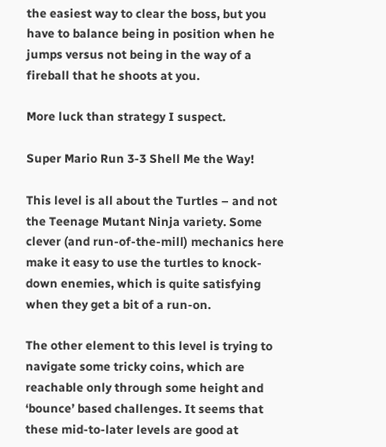the easiest way to clear the boss, but you have to balance being in position when he jumps versus not being in the way of a fireball that he shoots at you.

More luck than strategy I suspect.

Super Mario Run 3-3 Shell Me the Way!

This level is all about the Turtles – and not the Teenage Mutant Ninja variety. Some clever (and run-of-the-mill) mechanics here make it easy to use the turtles to knock-down enemies, which is quite satisfying when they get a bit of a run-on.

The other element to this level is trying to navigate some tricky coins, which are reachable only through some height and ‘bounce’ based challenges. It seems that these mid-to-later levels are good at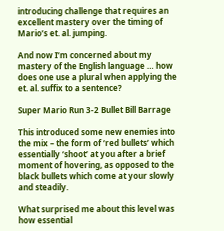introducing challenge that requires an excellent mastery over the timing of Mario’s et. al. jumping.

And now I’m concerned about my mastery of the English language … how does one use a plural when applying the et. al. suffix to a sentence?

Super Mario Run 3-2 Bullet Bill Barrage

This introduced some new enemies into the mix – the form of ‘red bullets’ which essentially ‘shoot’ at you after a brief moment of hovering, as opposed to the black bullets which come at your slowly and steadily.

What surprised me about this level was how essential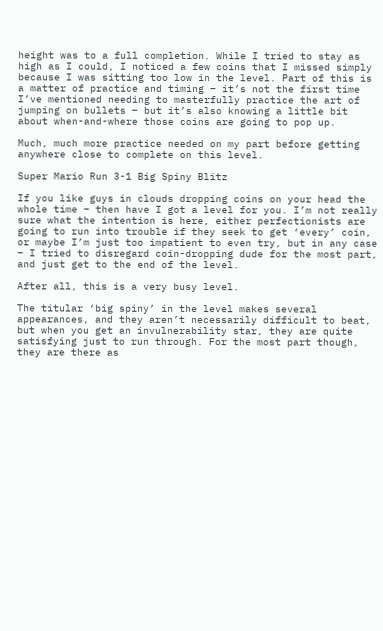height was to a full completion. While I tried to stay as high as I could, I noticed a few coins that I missed simply because I was sitting too low in the level. Part of this is a matter of practice and timing – it’s not the first time I’ve mentioned needing to masterfully practice the art of jumping on bullets – but it’s also knowing a little bit about when-and-where those coins are going to pop up.

Much, much more practice needed on my part before getting anywhere close to complete on this level.

Super Mario Run 3-1 Big Spiny Blitz

If you like guys in clouds dropping coins on your head the whole time – then have I got a level for you. I’m not really sure what the intention is here, either perfectionists are going to run into trouble if they seek to get ‘every’ coin, or maybe I’m just too impatient to even try, but in any case – I tried to disregard coin-dropping dude for the most part, and just get to the end of the level.

After all, this is a very busy level.

The titular ‘big spiny’ in the level makes several appearances, and they aren’t necessarily difficult to beat, but when you get an invulnerability star, they are quite satisfying just to run through. For the most part though, they are there as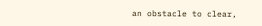an obstacle to clear,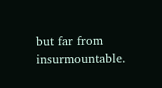but far from insurmountable.